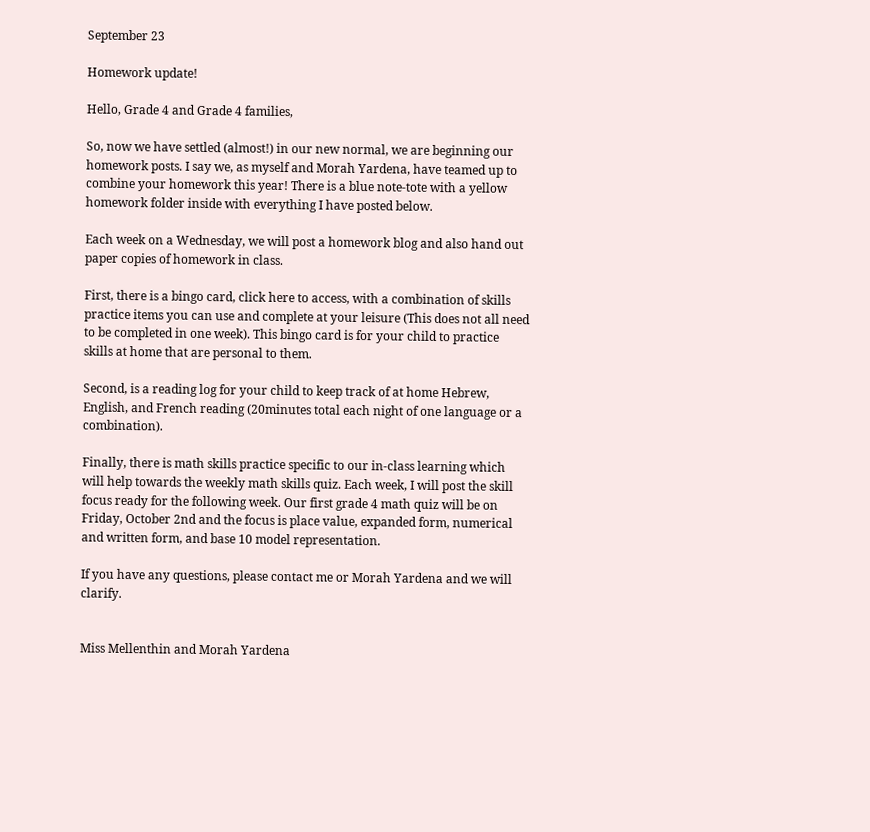September 23

Homework update!

Hello, Grade 4 and Grade 4 families,

So, now we have settled (almost!) in our new normal, we are beginning our homework posts. I say we, as myself and Morah Yardena, have teamed up to combine your homework this year! There is a blue note-tote with a yellow homework folder inside with everything I have posted below.

Each week on a Wednesday, we will post a homework blog and also hand out paper copies of homework in class.

First, there is a bingo card, click here to access, with a combination of skills practice items you can use and complete at your leisure (This does not all need to be completed in one week). This bingo card is for your child to practice skills at home that are personal to them.

Second, is a reading log for your child to keep track of at home Hebrew, English, and French reading (20minutes total each night of one language or a combination).

Finally, there is math skills practice specific to our in-class learning which will help towards the weekly math skills quiz. Each week, I will post the skill focus ready for the following week. Our first grade 4 math quiz will be on Friday, October 2nd and the focus is place value, expanded form, numerical and written form, and base 10 model representation.

If you have any questions, please contact me or Morah Yardena and we will clarify.


Miss Mellenthin and Morah Yardena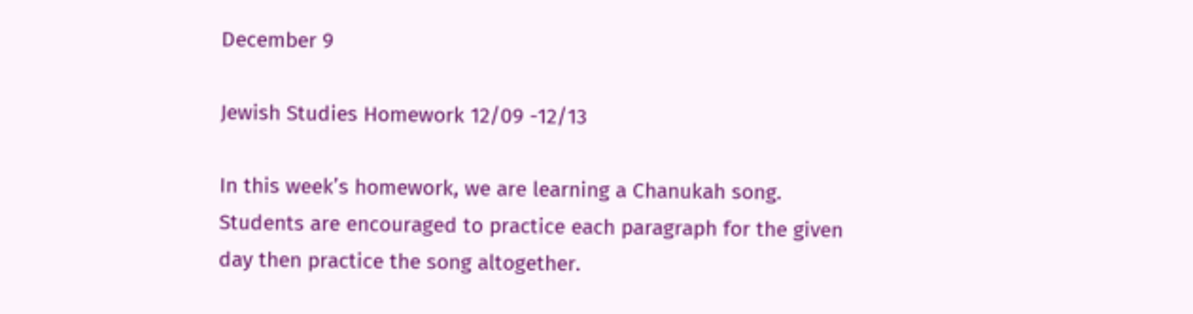December 9

Jewish Studies Homework 12/09 -12/13

In this week’s homework, we are learning a Chanukah song. Students are encouraged to practice each paragraph for the given day then practice the song altogether.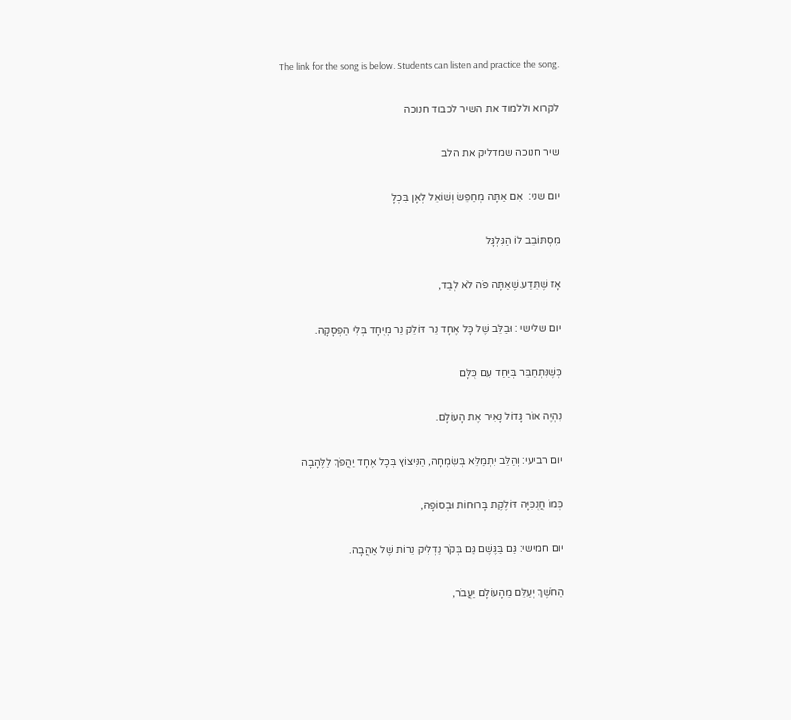The link for the song is below. Students can listen and practice the song.

לקרוא וללמוד את השיר לכבוד חנוכה

שיר חנוכה שמדליק את הלב

יום שני:  אִם אַתָּה מְחַפֵּשׂ וְשׁוֹאֵל לְאָן בִּכְלָ

מִסְתּוֹבֵב לוֹ הַגִּלְגָּל

אָז שֶׁתֵּדַע.שֶׁאַתָּה פֹּה לֹא לְבַד,

יום שלישי : וּבַלֵּב שֶׁל כָּל אֶחָד נֵר דּוֹלֵק נֵר מְיֻחָד בְּלִי הַפְסָקָה.

כְּשֶׁנִּתְחַבֵּר בְּיַחַד עִם כֻּלָּם

נִהְיֶה אוֹר גָּדוֹל נָאִיר אֶת הָעוֹלָם.

יום רביעי: וְהַלֵּב יִתְמַלֵּא בְּשִׂמְחָה, הַנִּיצוֹץ בְּכָל אֶחָד יַהֲפֹךְ לַלֶּהָבָה

כְּמוֹ חֲנֻכִּיָּה דּוֹלֶקֶת בָּרוּחוֹת וּבְסוֹפָהּ,

יום חמישי: גַּם בַּגֶּשֶׁם גַּם בְּקֹר נַדְלִיק נֵרוֹת שֶׁל אַהֲבָה.

הַחֹשֶׁךְ יְעַלֵּם מֵהָעוֹלָם יַעֲבֹר,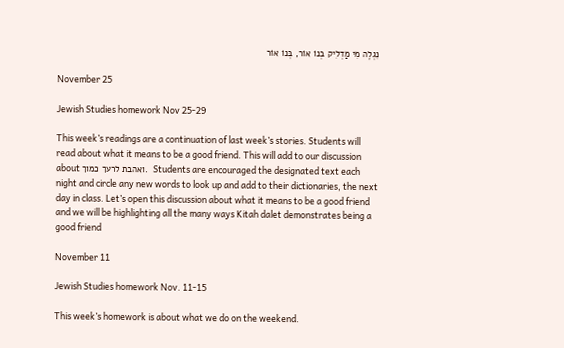נִגְלֶה מִי מַדְלִיק בְּנוֹ אוֹר, בְּנוֹ אוֹר

November 25

Jewish Studies homework Nov 25-29

This week’s readings are a continuation of last week’s stories. Students will read about what it means to be a good friend. This will add to our discussion about ואהבת לרעך כמוך.  Students are encouraged the designated text each night and circle any new words to look up and add to their dictionaries, the next day in class. Let’s open this discussion about what it means to be a good friend and we will be highlighting all the many ways Kitah dalet demonstrates being a good friend

November 11

Jewish Studies homework Nov. 11-15

This week’s homework is about what we do on the weekend.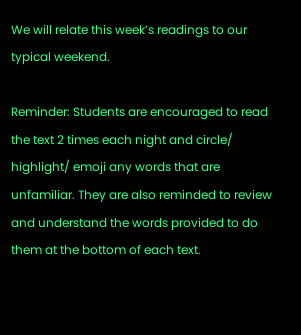We will relate this week’s readings to our typical weekend.

Reminder: Students are encouraged to read the text 2 times each night and circle/ highlight/ emoji any words that are unfamiliar. They are also reminded to review and understand the words provided to do them at the bottom of each text.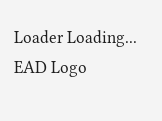Loader Loading...
EAD Logo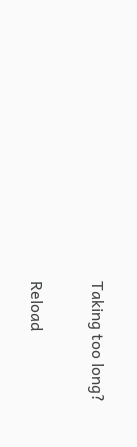Taking too long?

Reload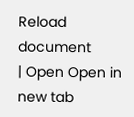Reload document
| Open Open in new tab